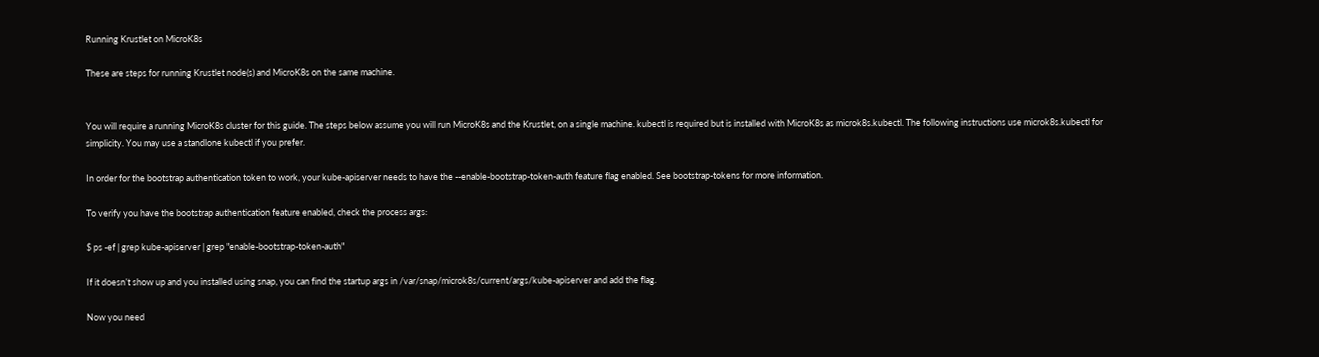Running Krustlet on MicroK8s

These are steps for running Krustlet node(s) and MicroK8s on the same machine.


You will require a running MicroK8s cluster for this guide. The steps below assume you will run MicroK8s and the Krustlet, on a single machine. kubectl is required but is installed with MicroK8s as microk8s.kubectl. The following instructions use microk8s.kubectl for simplicity. You may use a standlone kubectl if you prefer.

In order for the bootstrap authentication token to work, your kube-apiserver needs to have the --enable-bootstrap-token-auth feature flag enabled. See bootstrap-tokens for more information.

To verify you have the bootstrap authentication feature enabled, check the process args:

$ ps -ef | grep kube-apiserver | grep "enable-bootstrap-token-auth"

If it doesn’t show up and you installed using snap, you can find the startup args in /var/snap/microk8s/current/args/kube-apiserver and add the flag.

Now you need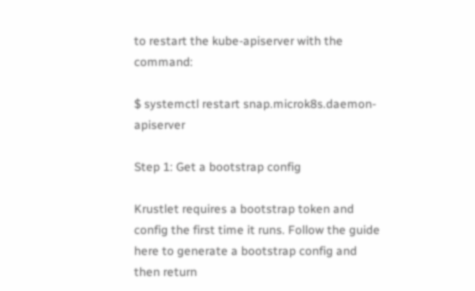to restart the kube-apiserver with the command:

$ systemctl restart snap.microk8s.daemon-apiserver

Step 1: Get a bootstrap config

Krustlet requires a bootstrap token and config the first time it runs. Follow the guide here to generate a bootstrap config and then return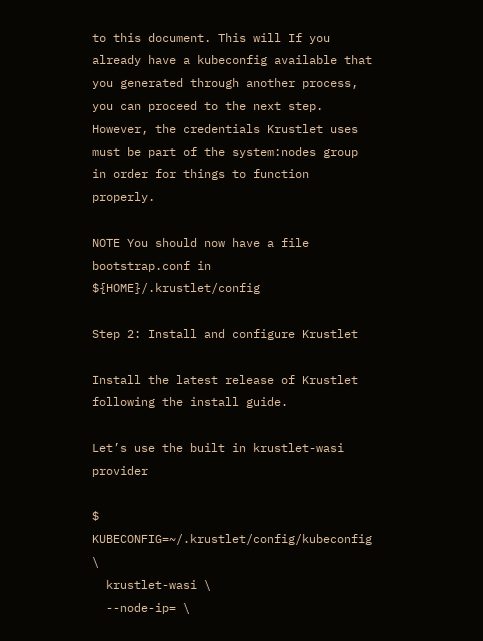to this document. This will If you already have a kubeconfig available that you generated through another process, you can proceed to the next step. However, the credentials Krustlet uses must be part of the system:nodes group in order for things to function properly.

NOTE You should now have a file bootstrap.conf in ${HOME}/.krustlet/config

Step 2: Install and configure Krustlet

Install the latest release of Krustlet following the install guide.

Let’s use the built in krustlet-wasi provider

$ KUBECONFIG=~/.krustlet/config/kubeconfig \
  krustlet-wasi \
  --node-ip= \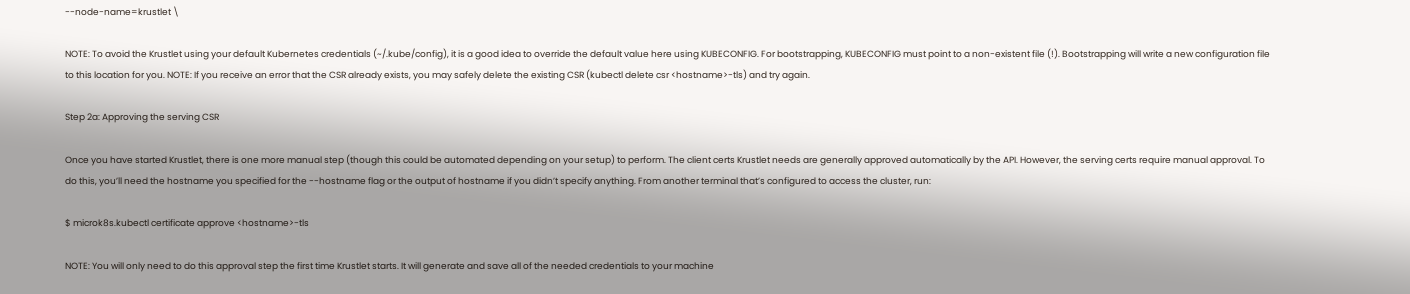--node-name=krustlet \

NOTE: To avoid the Krustlet using your default Kubernetes credentials (~/.kube/config), it is a good idea to override the default value here using KUBECONFIG. For bootstrapping, KUBECONFIG must point to a non-existent file (!). Bootstrapping will write a new configuration file to this location for you. NOTE: If you receive an error that the CSR already exists, you may safely delete the existing CSR (kubectl delete csr <hostname>-tls) and try again.

Step 2a: Approving the serving CSR

Once you have started Krustlet, there is one more manual step (though this could be automated depending on your setup) to perform. The client certs Krustlet needs are generally approved automatically by the API. However, the serving certs require manual approval. To do this, you’ll need the hostname you specified for the --hostname flag or the output of hostname if you didn’t specify anything. From another terminal that’s configured to access the cluster, run:

$ microk8s.kubectl certificate approve <hostname>-tls

NOTE: You will only need to do this approval step the first time Krustlet starts. It will generate and save all of the needed credentials to your machine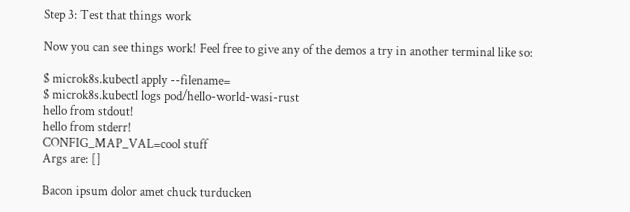Step 3: Test that things work

Now you can see things work! Feel free to give any of the demos a try in another terminal like so:

$ microk8s.kubectl apply --filename=
$ microk8s.kubectl logs pod/hello-world-wasi-rust
hello from stdout!
hello from stderr!
CONFIG_MAP_VAL=cool stuff
Args are: []

Bacon ipsum dolor amet chuck turducken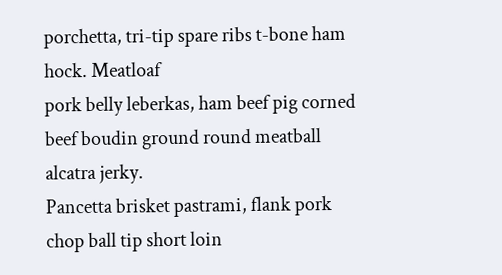porchetta, tri-tip spare ribs t-bone ham hock. Meatloaf
pork belly leberkas, ham beef pig corned beef boudin ground round meatball alcatra jerky.
Pancetta brisket pastrami, flank pork chop ball tip short loin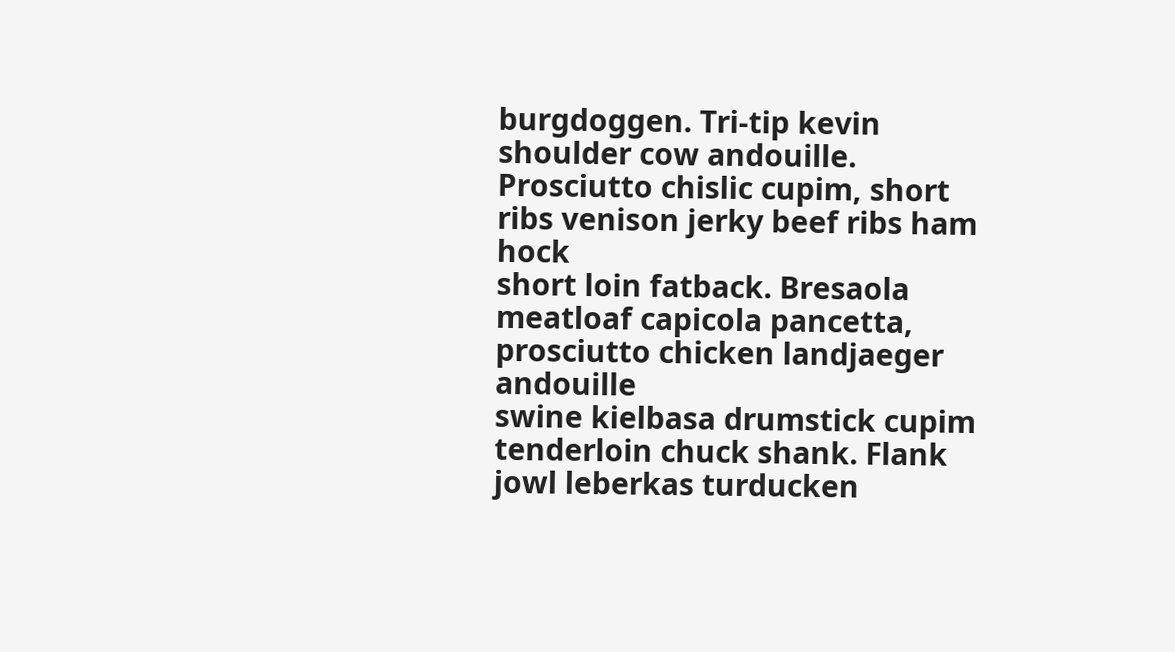burgdoggen. Tri-tip kevin
shoulder cow andouille. Prosciutto chislic cupim, short ribs venison jerky beef ribs ham hock
short loin fatback. Bresaola meatloaf capicola pancetta, prosciutto chicken landjaeger andouille
swine kielbasa drumstick cupim tenderloin chuck shank. Flank jowl leberkas turducken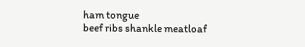ham tongue
beef ribs shankle meatloaf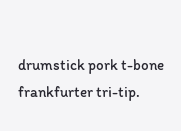drumstick pork t-bone frankfurter tri-tip.